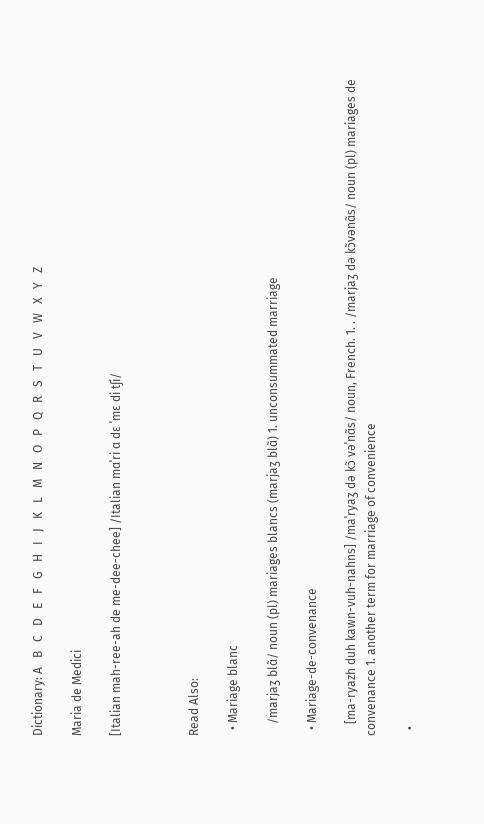Dictionary: A   B   C   D   E   F   G   H   I   J   K   L   M   N   O   P   Q   R   S   T   U   V   W   X   Y   Z

Maria de Medici

[Italian mah-ree-ah de me-dee-chee] /Italian mɑˈri ɑ dɛ ˈmɛ di tʃi/



Read Also:

  • Mariage blanc

    /marjaʒ blɑ̃/ noun (pl) mariages blancs (marjaʒ blɑ̃) 1. unconsummated marriage

  • Mariage-de-convenance

    [ma-ryazh duh kawn-vuh-nahns] /maˈryaʒ də kɔ̃ vəˈnɑ̃s/ noun, French. 1. . /marjaʒ də kɔ̃vənɑ̃s/ noun (pl) mariages de convenance 1. another term for marriage of convenience

  •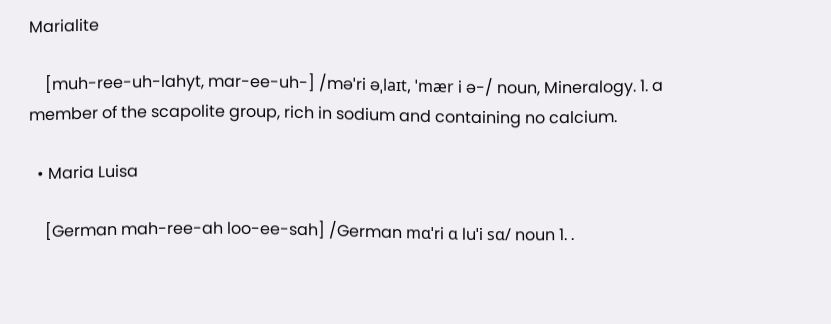Marialite

    [muh-ree-uh-lahyt, mar-ee-uh-] /məˈri əˌlaɪt, ˈmær i ə-/ noun, Mineralogy. 1. a member of the scapolite group, rich in sodium and containing no calcium.

  • Maria Luisa

    [German mah-ree-ah loo-ee-sah] /German mɑˈri ɑ luˈi sɑ/ noun 1. .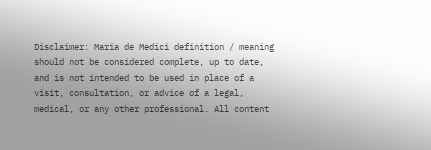Disclaimer: Maria de Medici definition / meaning should not be considered complete, up to date, and is not intended to be used in place of a visit, consultation, or advice of a legal, medical, or any other professional. All content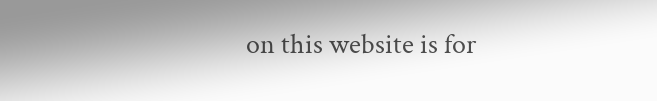on this website is for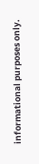informational purposes only.